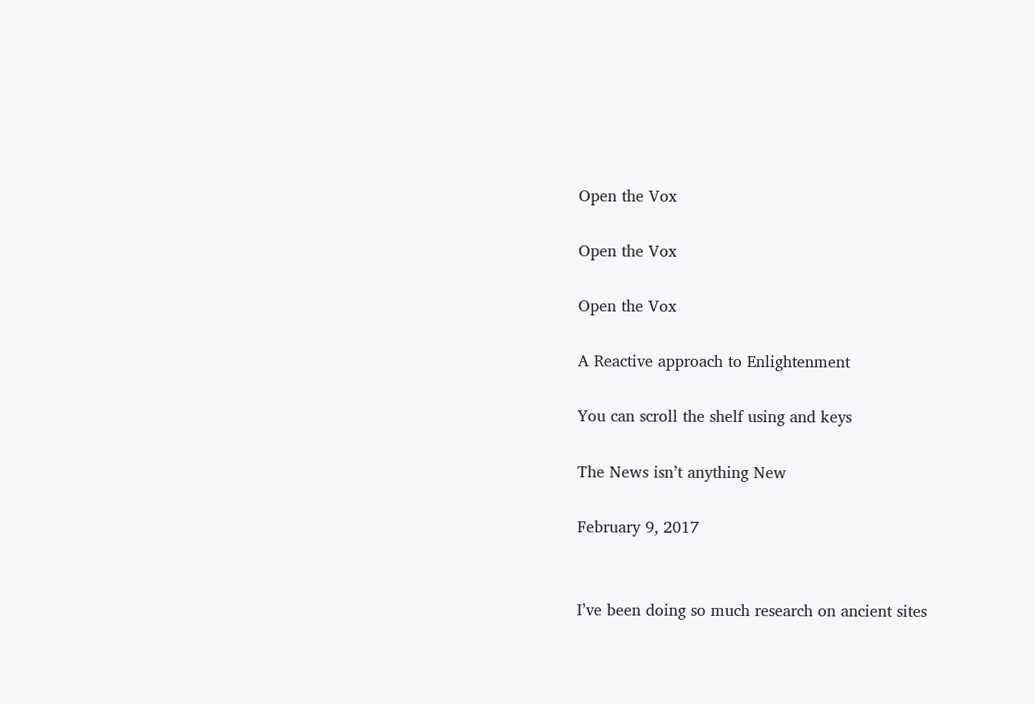Open the Vox

Open the Vox

Open the Vox

A Reactive approach to Enlightenment

You can scroll the shelf using and keys

The News isn’t anything New

February 9, 2017


I’ve been doing so much research on ancient sites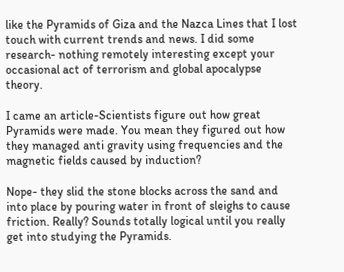like the Pyramids of Giza and the Nazca Lines that I lost touch with current trends and news. I did some research- nothing remotely interesting except your occasional act of terrorism and global apocalypse theory.

I came an article-Scientists figure out how great Pyramids were made. You mean they figured out how they managed anti gravity using frequencies and the magnetic fields caused by induction?

Nope- they slid the stone blocks across the sand and into place by pouring water in front of sleighs to cause friction. Really? Sounds totally logical until you really get into studying the Pyramids.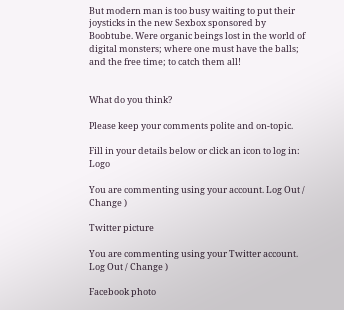But modern man is too busy waiting to put their joysticks in the new Sexbox sponsored by Boobtube. Were organic beings lost in the world of digital monsters; where one must have the balls; and the free time; to catch them all!


What do you think?

Please keep your comments polite and on-topic.

Fill in your details below or click an icon to log in: Logo

You are commenting using your account. Log Out / Change )

Twitter picture

You are commenting using your Twitter account. Log Out / Change )

Facebook photo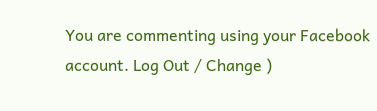You are commenting using your Facebook account. Log Out / Change )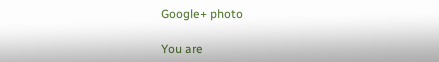Google+ photo

You are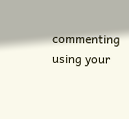commenting using your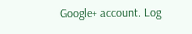Google+ account. Log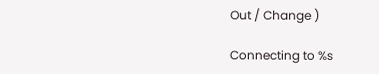Out / Change )

Connecting to %s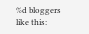%d bloggers like this: